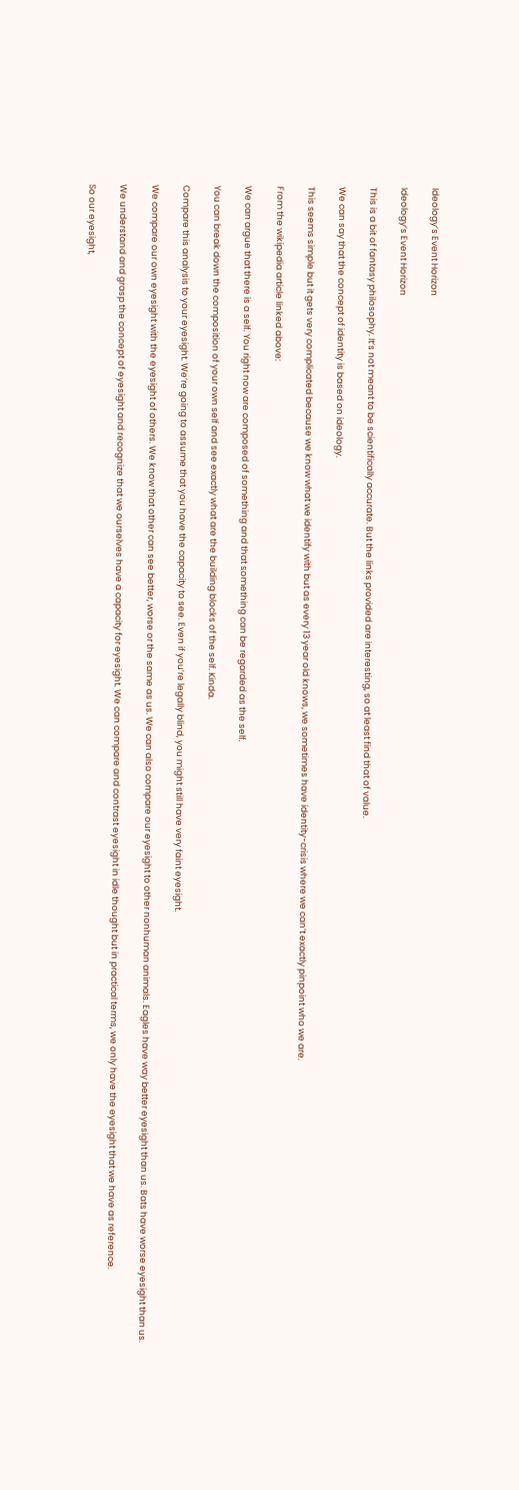Ideology’s Event Horizon

Ideology’s Event Horizon

This is a bit of fantasy philosophy. It’s not meant to be scientifically accurate. But the links provided are interesting, so at least find that of value.

We can say that the concept of identity is based on ideology.

This seems simple but it gets very complicated because we know what we identify with but as every 13 year old knows, we sometimes have identity-crisis where we can’t exactly pinpoint who we are.

From the wikipedia article linked above:

We can argue that there is a self. You right now are composed of something and that something can be regarded as the self.

You can break down the composition of your own self and see exactly what are the building blocks of the self. Kinda.

Compare this analysis to your eyesight. We’re going to assume that you have the capacity to see. Even if you’re legally blind, you might still have very faint eyesight.

We compare our own eyesight with the eyesight of others. We know that other can see better, worse or the same as us. We can also compare our eyesight to other nonhuman animals. Eagles have way better eyesight than us. Bats have worse eyesight than us.

We understand and grasp the concept of eyesight and recognize that we ourselves have a capacity for eyesight. We can compare and contrast eyesight in idle thought but in practical terms, we only have the eyesight that we have as reference.

So our eyesight,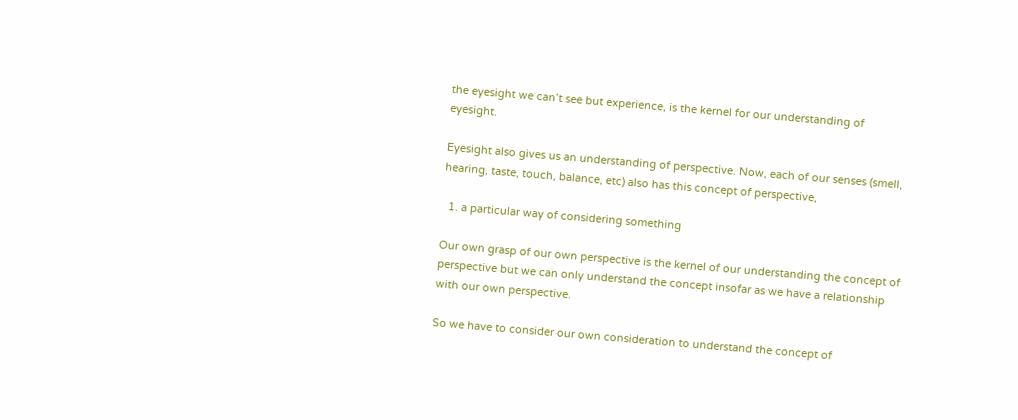the eyesight we can’t see but experience, is the kernel for our understanding of eyesight.

Eyesight also gives us an understanding of perspective. Now, each of our senses (smell, hearing, taste, touch, balance, etc) also has this concept of perspective,

  1. a particular way of considering something

Our own grasp of our own perspective is the kernel of our understanding the concept of perspective but we can only understand the concept insofar as we have a relationship with our own perspective.

So we have to consider our own consideration to understand the concept of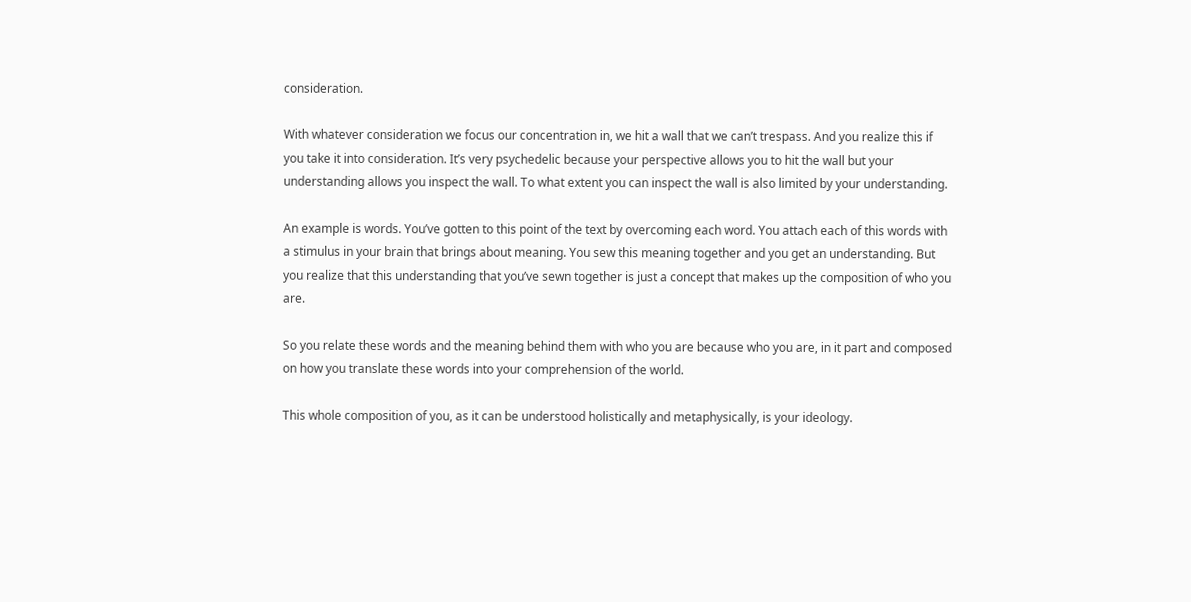consideration.

With whatever consideration we focus our concentration in, we hit a wall that we can’t trespass. And you realize this if you take it into consideration. It’s very psychedelic because your perspective allows you to hit the wall but your understanding allows you inspect the wall. To what extent you can inspect the wall is also limited by your understanding.

An example is words. You’ve gotten to this point of the text by overcoming each word. You attach each of this words with a stimulus in your brain that brings about meaning. You sew this meaning together and you get an understanding. But you realize that this understanding that you’ve sewn together is just a concept that makes up the composition of who you are.

So you relate these words and the meaning behind them with who you are because who you are, in it part and composed on how you translate these words into your comprehension of the world.

This whole composition of you, as it can be understood holistically and metaphysically, is your ideology.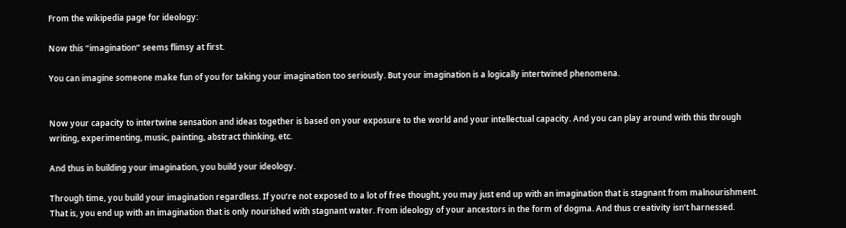From the wikipedia page for ideology:

Now this “imagination” seems flimsy at first.

You can imagine someone make fun of you for taking your imagination too seriously. But your imagination is a logically intertwined phenomena.


Now your capacity to intertwine sensation and ideas together is based on your exposure to the world and your intellectual capacity. And you can play around with this through writing, experimenting, music, painting, abstract thinking, etc.

And thus in building your imagination, you build your ideology.

Through time, you build your imagination regardless. If you’re not exposed to a lot of free thought, you may just end up with an imagination that is stagnant from malnourishment. That is, you end up with an imagination that is only nourished with stagnant water. From ideology of your ancestors in the form of dogma. And thus creativity isn’t harnessed.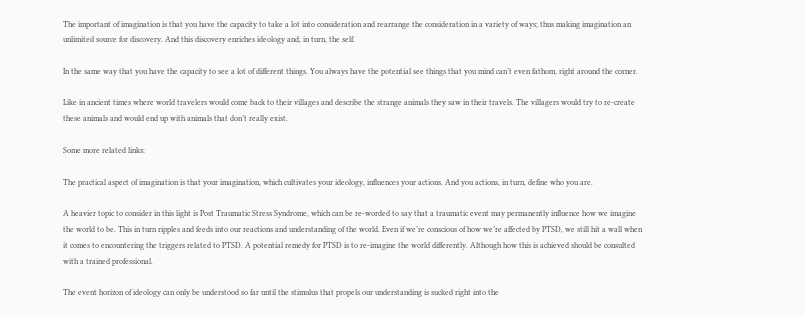The important of imagination is that you have the capacity to take a lot into consideration and rearrange the consideration in a variety of ways; thus making imagination an unlimited source for discovery. And this discovery enriches ideology and, in turn, the self.

In the same way that you have the capacity to see a lot of different things. You always have the potential see things that you mind can’t even fathom, right around the corner.

Like in ancient times where world travelers would come back to their villages and describe the strange animals they saw in their travels. The villagers would try to re-create these animals and would end up with animals that don’t really exist.

Some more related links:

The practical aspect of imagination is that your imagination, which cultivates your ideology, influences your actions. And you actions, in turn, define who you are.

A heavier topic to consider in this light is Post Traumatic Stress Syndrome, which can be re-worded to say that a traumatic event may permanently influence how we imagine the world to be. This in turn ripples and feeds into our reactions and understanding of the world. Even if we’re conscious of how we’re affected by PTSD, we still hit a wall when it comes to encountering the triggers related to PTSD. A potential remedy for PTSD is to re-imagine the world differently. Although how this is achieved should be consulted with a trained professional.

The event horizon of ideology can only be understood so far until the stimulus that propels our understanding is sucked right into the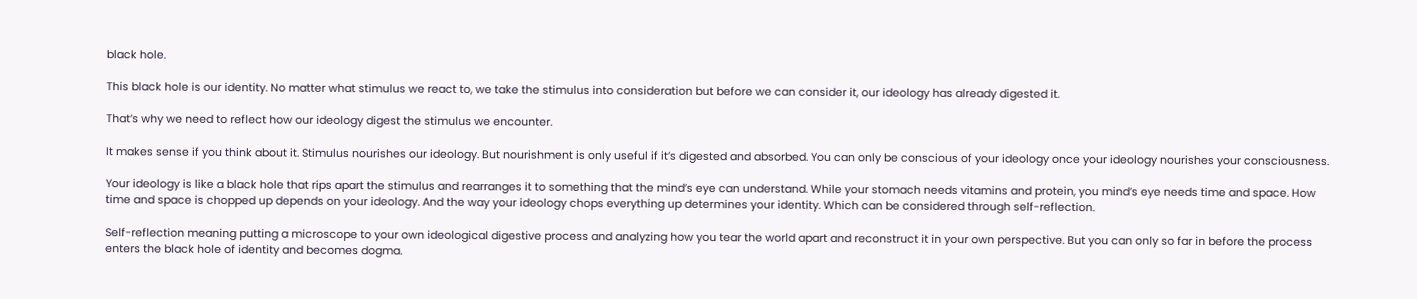black hole.

This black hole is our identity. No matter what stimulus we react to, we take the stimulus into consideration but before we can consider it, our ideology has already digested it.

That’s why we need to reflect how our ideology digest the stimulus we encounter.

It makes sense if you think about it. Stimulus nourishes our ideology. But nourishment is only useful if it’s digested and absorbed. You can only be conscious of your ideology once your ideology nourishes your consciousness.

Your ideology is like a black hole that rips apart the stimulus and rearranges it to something that the mind’s eye can understand. While your stomach needs vitamins and protein, you mind’s eye needs time and space. How time and space is chopped up depends on your ideology. And the way your ideology chops everything up determines your identity. Which can be considered through self-reflection.

Self-reflection meaning putting a microscope to your own ideological digestive process and analyzing how you tear the world apart and reconstruct it in your own perspective. But you can only so far in before the process enters the black hole of identity and becomes dogma.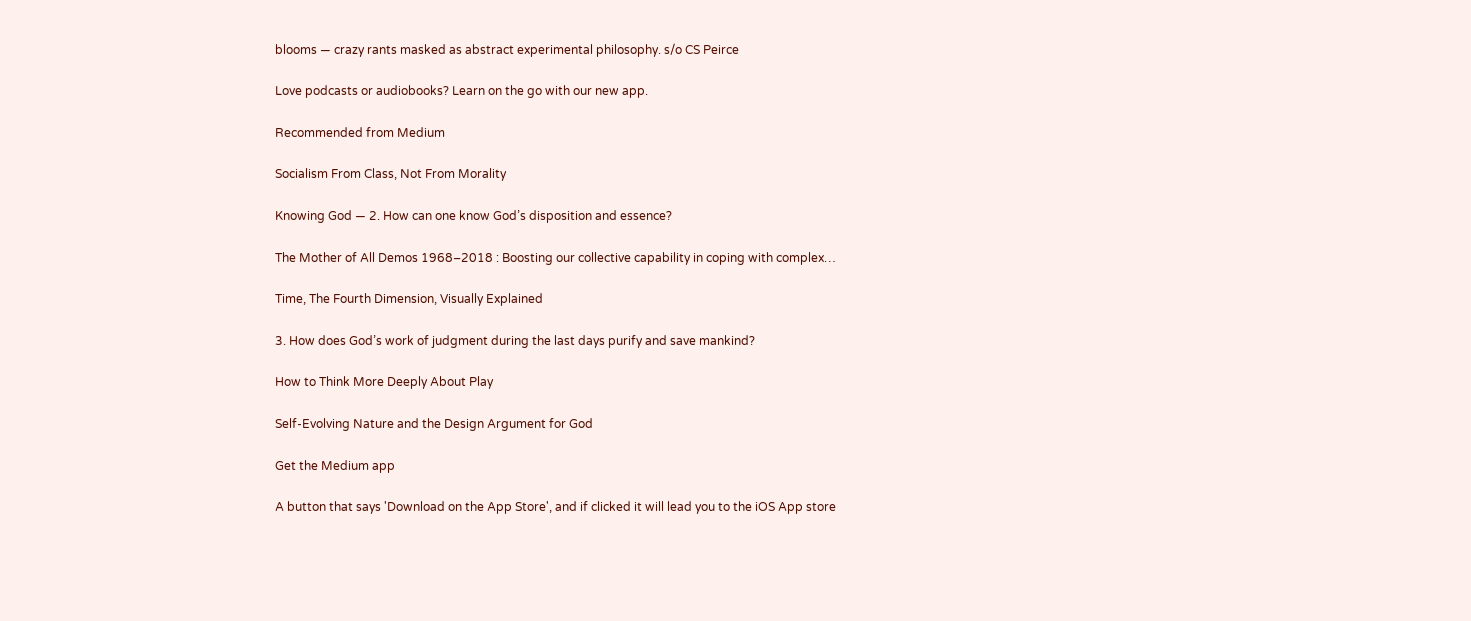blooms — crazy rants masked as abstract experimental philosophy. s/o CS Peirce

Love podcasts or audiobooks? Learn on the go with our new app.

Recommended from Medium

Socialism From Class, Not From Morality

Knowing God — 2. How can one know God’s disposition and essence?

The Mother of All Demos 1968–2018 : Boosting our collective capability in coping with complex…

Time, The Fourth Dimension, Visually Explained

3. How does God’s work of judgment during the last days purify and save mankind?

How to Think More Deeply About Play

Self-Evolving Nature and the Design Argument for God

Get the Medium app

A button that says 'Download on the App Store', and if clicked it will lead you to the iOS App store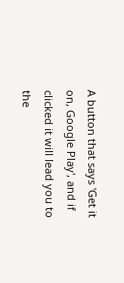A button that says 'Get it on, Google Play', and if clicked it will lead you to the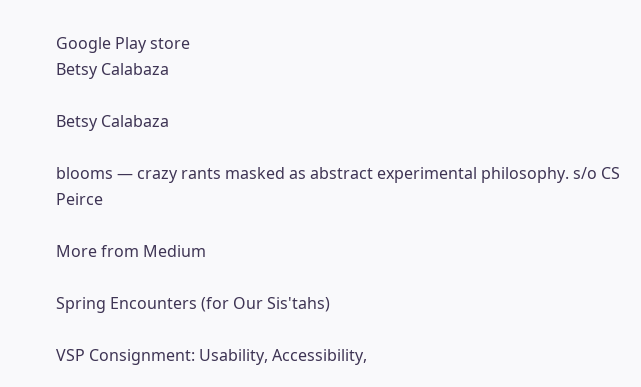Google Play store
Betsy Calabaza

Betsy Calabaza

blooms — crazy rants masked as abstract experimental philosophy. s/o CS Peirce

More from Medium

Spring Encounters (for Our Sis'tahs)

VSP Consignment: Usability, Accessibility,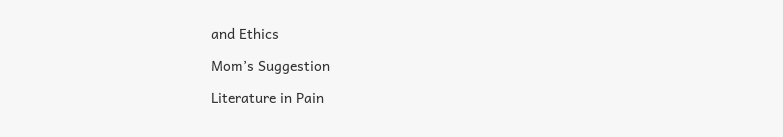and Ethics

Mom’s Suggestion

Literature in Pain